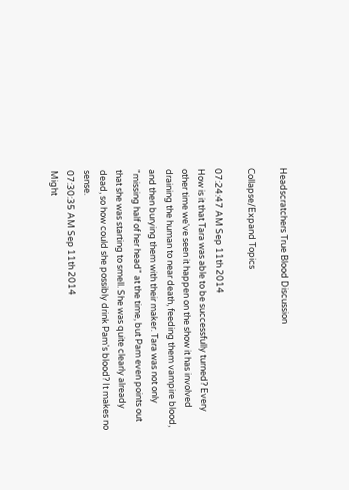Headscratchers True Blood Discussion

Collapse/Expand Topics

07:24:47 AM Sep 11th 2014
How is it that Tara was able to be successfully turned? Every other time we've seen it happen on the show it has involved draining the human to near death, feeding them vampire blood, and then burying them with their maker. Tara was not only "missing half of her head" at the time, but Pam even points out that she was starting to smell. She was quite clearly already dead, so how could she possibly drink Pam's blood? It makes no sense.
07:30:35 AM Sep 11th 2014
Might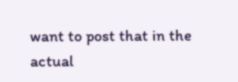want to post that in the actual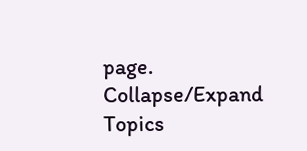page.
Collapse/Expand Topics